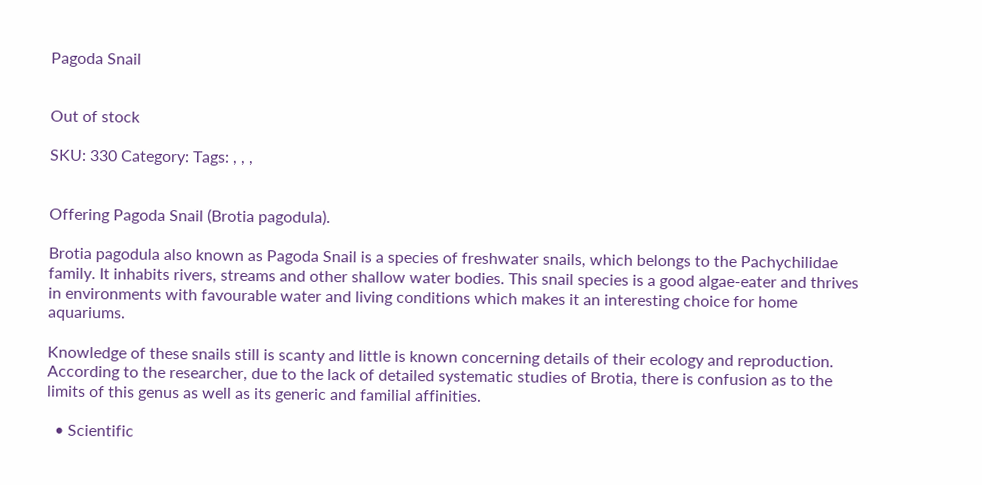Pagoda Snail


Out of stock

SKU: 330 Category: Tags: , , ,


Offering Pagoda Snail (Brotia pagodula).

Brotia pagodula also known as Pagoda Snail is a species of freshwater snails, which belongs to the Pachychilidae family. It inhabits rivers, streams and other shallow water bodies. This snail species is a good algae-eater and thrives in environments with favourable water and living conditions which makes it an interesting choice for home aquariums.

Knowledge of these snails still is scanty and little is known concerning details of their ecology and reproduction. According to the researcher, due to the lack of detailed systematic studies of Brotia, there is confusion as to the limits of this genus as well as its generic and familial affinities.

  • Scientific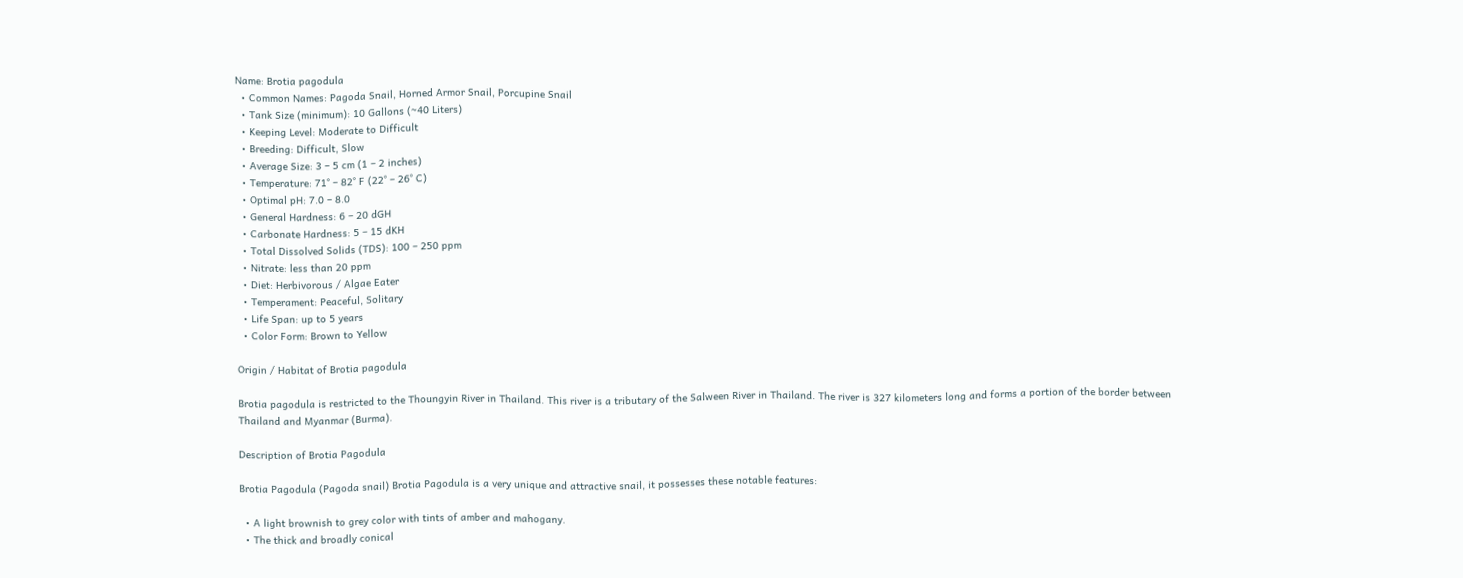Name: Brotia pagodula
  • Common Names: Pagoda Snail, Horned Armor Snail, Porcupine Snail
  • Tank Size (minimum): 10 Gallons (~40 Liters)
  • Keeping Level: Moderate to Difficult
  • Breeding: Difficult, Slow
  • Average Size: 3 – 5 cm (1 – 2 inches)
  • Temperature: 71° – 82° F (22° – 26° C)
  • Optimal pH: 7.0 – 8.0
  • General Hardness: 6 – 20 dGH
  • Carbonate Hardness: 5 – 15 dKH
  • Total Dissolved Solids (TDS): 100 – 250 ppm
  • Nitrate: less than 20 ppm
  • Diet: Herbivorous / Algae Eater
  • Temperament: Peaceful, Solitary
  • Life Span: up to 5 years
  • Color Form: Brown to Yellow

Origin / Habitat of Brotia pagodula

Brotia pagodula is restricted to the Thoungyin River in Thailand. This river is a tributary of the Salween River in Thailand. The river is 327 kilometers long and forms a portion of the border between Thailand and Myanmar (Burma).

Description of Brotia Pagodula

Brotia Pagodula (Pagoda snail) Brotia Pagodula is a very unique and attractive snail, it possesses these notable features:

  • A light brownish to grey color with tints of amber and mahogany.
  • The thick and broadly conical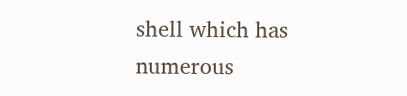shell which has numerous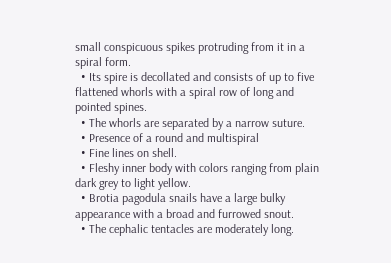small conspicuous spikes protruding from it in a spiral form.
  • Its spire is decollated and consists of up to five flattened whorls with a spiral row of long and pointed spines.
  • The whorls are separated by a narrow suture.
  • Presence of a round and multispiral
  • Fine lines on shell.
  • Fleshy inner body with colors ranging from plain dark grey to light yellow.
  • Brotia pagodula snails have a large bulky appearance with a broad and furrowed snout.
  • The cephalic tentacles are moderately long.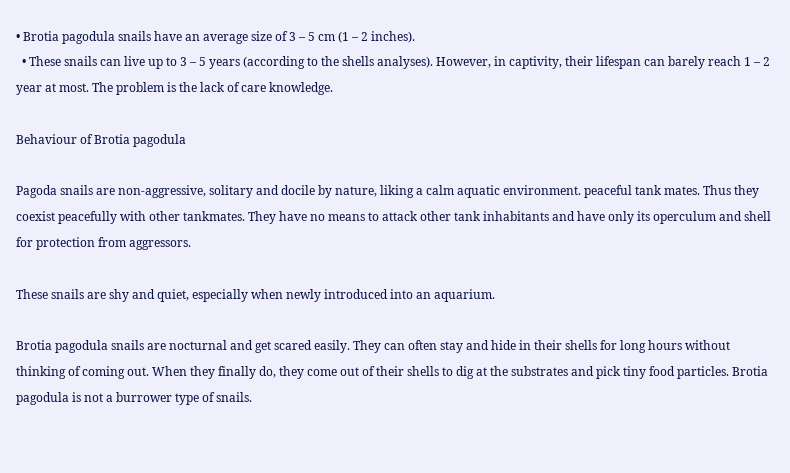• Brotia pagodula snails have an average size of 3 – 5 cm (1 – 2 inches).
  • These snails can live up to 3 – 5 years (according to the shells analyses). However, in captivity, their lifespan can barely reach 1 – 2 year at most. The problem is the lack of care knowledge.

Behaviour of Brotia pagodula

Pagoda snails are non-aggressive, solitary and docile by nature, liking a calm aquatic environment. peaceful tank mates. Thus they coexist peacefully with other tankmates. They have no means to attack other tank inhabitants and have only its operculum and shell for protection from aggressors.

These snails are shy and quiet, especially when newly introduced into an aquarium.

Brotia pagodula snails are nocturnal and get scared easily. They can often stay and hide in their shells for long hours without thinking of coming out. When they finally do, they come out of their shells to dig at the substrates and pick tiny food particles. Brotia pagodula is not a burrower type of snails.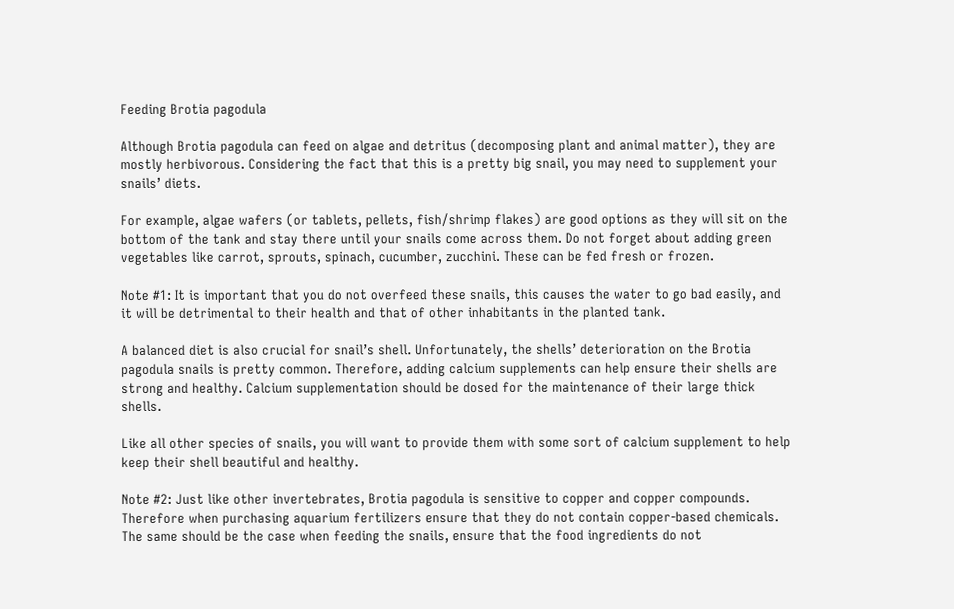Feeding Brotia pagodula

Although Brotia pagodula can feed on algae and detritus (decomposing plant and animal matter), they are mostly herbivorous. Considering the fact that this is a pretty big snail, you may need to supplement your snails’ diets.

For example, algae wafers (or tablets, pellets, fish/shrimp flakes) are good options as they will sit on the bottom of the tank and stay there until your snails come across them. Do not forget about adding green vegetables like carrot, sprouts, spinach, cucumber, zucchini. These can be fed fresh or frozen.

Note #1: It is important that you do not overfeed these snails, this causes the water to go bad easily, and it will be detrimental to their health and that of other inhabitants in the planted tank.

A balanced diet is also crucial for snail’s shell. Unfortunately, the shells’ deterioration on the Brotia pagodula snails is pretty common. Therefore, adding calcium supplements can help ensure their shells are strong and healthy. Calcium supplementation should be dosed for the maintenance of their large thick shells.

Like all other species of snails, you will want to provide them with some sort of calcium supplement to help keep their shell beautiful and healthy.

Note #2: Just like other invertebrates, Brotia pagodula is sensitive to copper and copper compounds. Therefore when purchasing aquarium fertilizers ensure that they do not contain copper-based chemicals. The same should be the case when feeding the snails, ensure that the food ingredients do not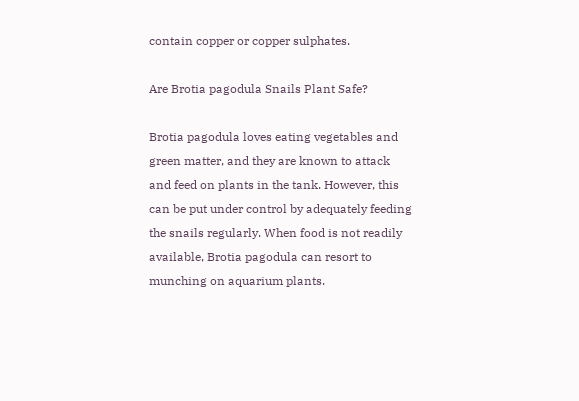contain copper or copper sulphates.

Are Brotia pagodula Snails Plant Safe?

Brotia pagodula loves eating vegetables and green matter, and they are known to attack and feed on plants in the tank. However, this can be put under control by adequately feeding the snails regularly. When food is not readily available, Brotia pagodula can resort to munching on aquarium plants.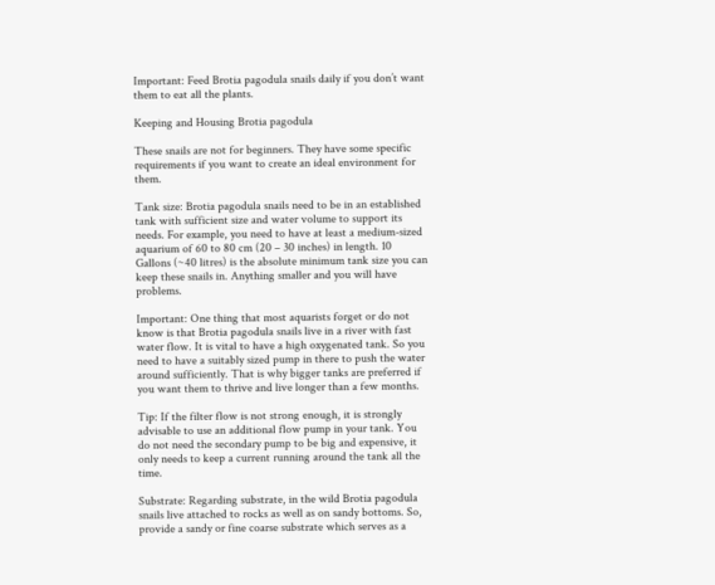Important: Feed Brotia pagodula snails daily if you don’t want them to eat all the plants.

Keeping and Housing Brotia pagodula

These snails are not for beginners. They have some specific requirements if you want to create an ideal environment for them.

Tank size: Brotia pagodula snails need to be in an established tank with sufficient size and water volume to support its needs. For example, you need to have at least a medium-sized aquarium of 60 to 80 cm (20 – 30 inches) in length. 10 Gallons (~40 litres) is the absolute minimum tank size you can keep these snails in. Anything smaller and you will have problems.

Important: One thing that most aquarists forget or do not know is that Brotia pagodula snails live in a river with fast water flow. It is vital to have a high oxygenated tank. So you need to have a suitably sized pump in there to push the water around sufficiently. That is why bigger tanks are preferred if you want them to thrive and live longer than a few months.

Tip: If the filter flow is not strong enough, it is strongly advisable to use an additional flow pump in your tank. You do not need the secondary pump to be big and expensive, it only needs to keep a current running around the tank all the time.

Substrate: Regarding substrate, in the wild Brotia pagodula snails live attached to rocks as well as on sandy bottoms. So, provide a sandy or fine coarse substrate which serves as a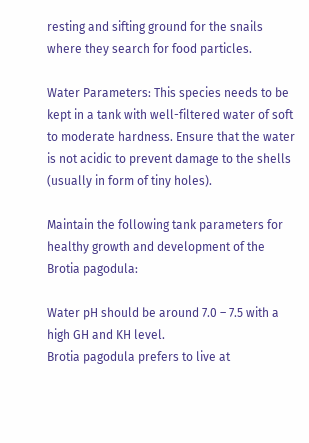resting and sifting ground for the snails where they search for food particles.

Water Parameters: This species needs to be kept in a tank with well-filtered water of soft to moderate hardness. Ensure that the water is not acidic to prevent damage to the shells (usually in form of tiny holes).

Maintain the following tank parameters for healthy growth and development of the Brotia pagodula:

Water pH should be around 7.0 – 7.5 with a high GH and KH level.
Brotia pagodula prefers to live at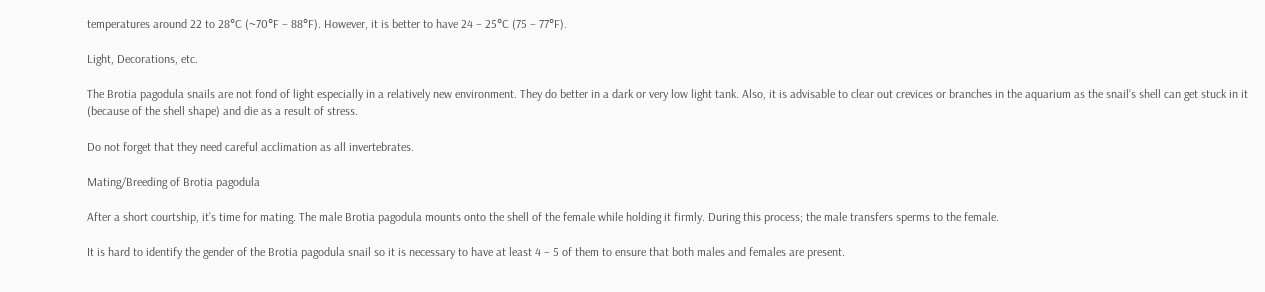temperatures around 22 to 28°C (~70°F – 88°F). However, it is better to have 24 – 25°C (75 – 77°F).

Light, Decorations, etc.

The Brotia pagodula snails are not fond of light especially in a relatively new environment. They do better in a dark or very low light tank. Also, it is advisable to clear out crevices or branches in the aquarium as the snail’s shell can get stuck in it (because of the shell shape) and die as a result of stress.

Do not forget that they need careful acclimation as all invertebrates.

Mating/Breeding of Brotia pagodula

After a short courtship, it’s time for mating. The male Brotia pagodula mounts onto the shell of the female while holding it firmly. During this process; the male transfers sperms to the female.

It is hard to identify the gender of the Brotia pagodula snail so it is necessary to have at least 4 – 5 of them to ensure that both males and females are present.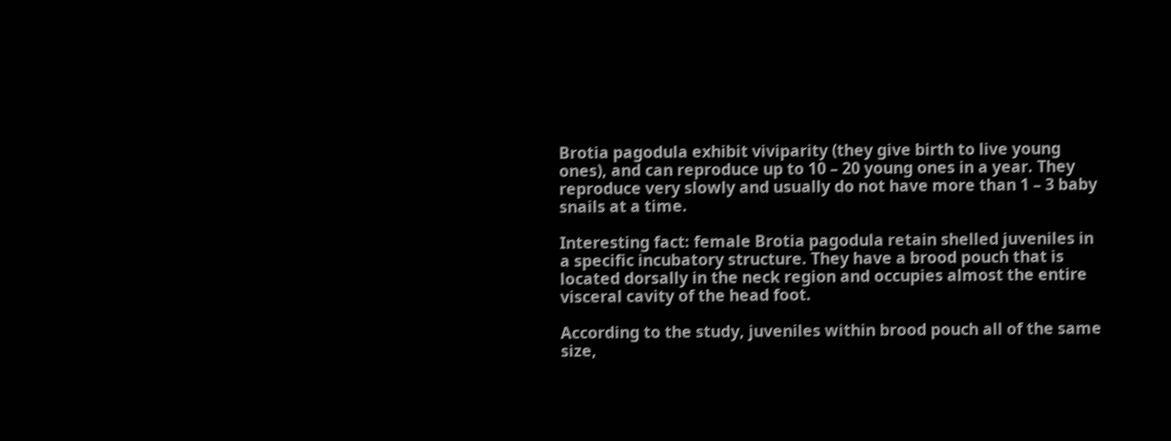Brotia pagodula exhibit viviparity (they give birth to live young ones), and can reproduce up to 10 – 20 young ones in a year. They reproduce very slowly and usually do not have more than 1 – 3 baby snails at a time.

Interesting fact: female Brotia pagodula retain shelled juveniles in a specific incubatory structure. They have a brood pouch that is located dorsally in the neck region and occupies almost the entire visceral cavity of the head foot.

According to the study, juveniles within brood pouch all of the same size,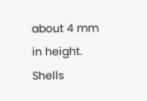about 4 mm in height. Shells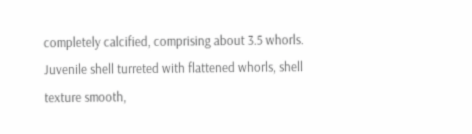completely calcified, comprising about 3.5 whorls. Juvenile shell turreted with flattened whorls, shell texture smooth,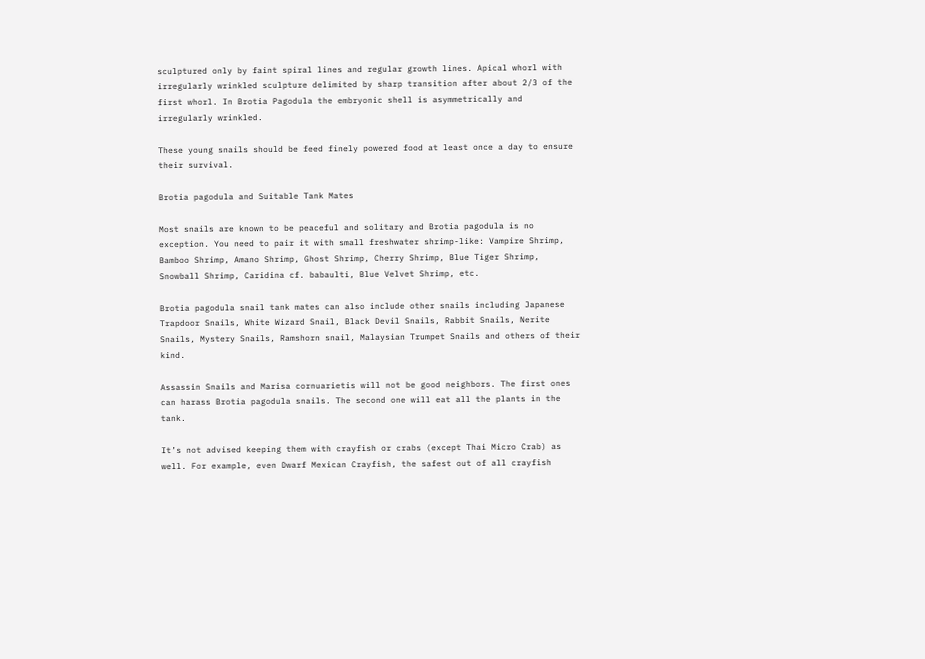sculptured only by faint spiral lines and regular growth lines. Apical whorl with irregularly wrinkled sculpture delimited by sharp transition after about 2/3 of the first whorl. In Brotia Pagodula the embryonic shell is asymmetrically and irregularly wrinkled.

These young snails should be feed finely powered food at least once a day to ensure their survival.

Brotia pagodula and Suitable Tank Mates

Most snails are known to be peaceful and solitary and Brotia pagodula is no exception. You need to pair it with small freshwater shrimp-like: Vampire Shrimp, Bamboo Shrimp, Amano Shrimp, Ghost Shrimp, Cherry Shrimp, Blue Tiger Shrimp, Snowball Shrimp, Caridina cf. babaulti, Blue Velvet Shrimp, etc.

Brotia pagodula snail tank mates can also include other snails including Japanese Trapdoor Snails, White Wizard Snail, Black Devil Snails, Rabbit Snails, Nerite Snails, Mystery Snails, Ramshorn snail, Malaysian Trumpet Snails and others of their kind.

Assassin Snails and Marisa cornuarietis will not be good neighbors. The first ones can harass Brotia pagodula snails. The second one will eat all the plants in the tank.

It’s not advised keeping them with crayfish or crabs (except Thai Micro Crab) as well. For example, even Dwarf Mexican Crayfish, the safest out of all crayfish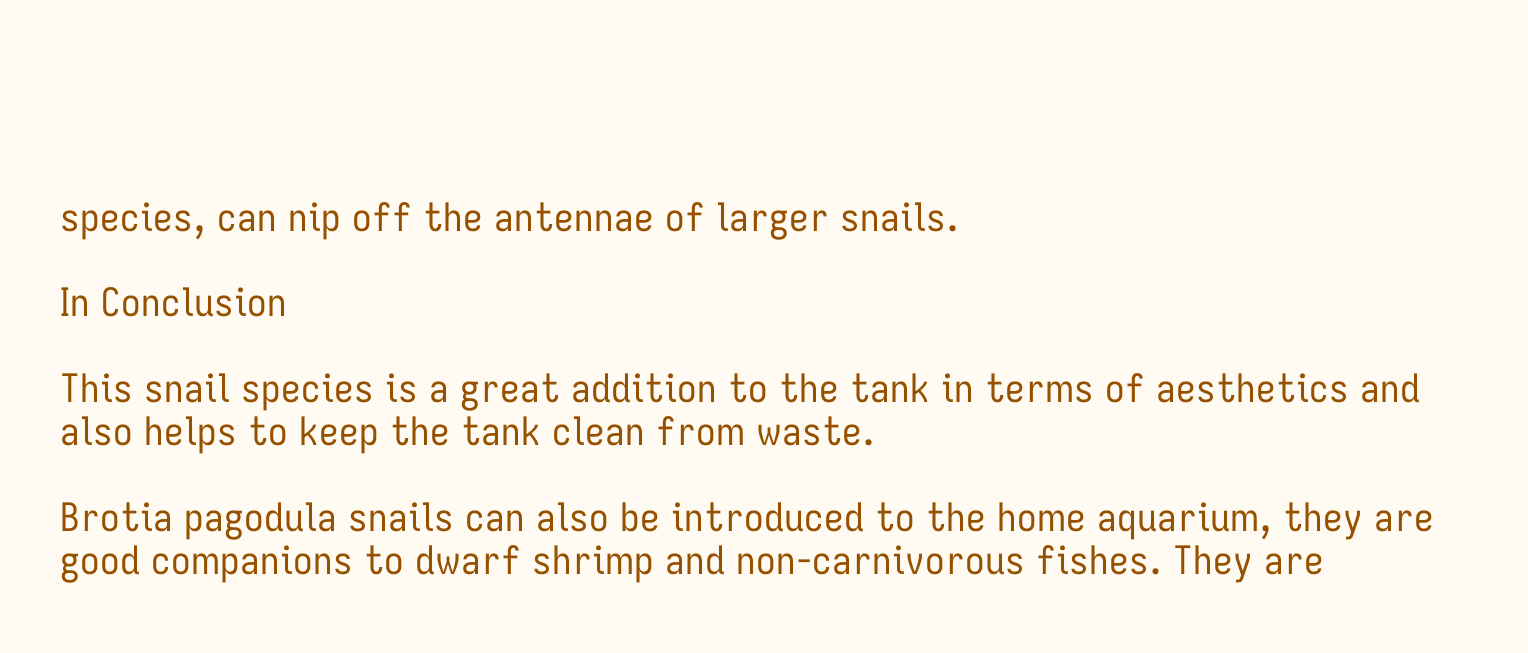species, can nip off the antennae of larger snails.

In Conclusion

This snail species is a great addition to the tank in terms of aesthetics and also helps to keep the tank clean from waste.

Brotia pagodula snails can also be introduced to the home aquarium, they are good companions to dwarf shrimp and non-carnivorous fishes. They are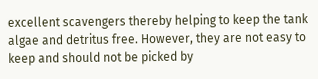excellent scavengers thereby helping to keep the tank algae and detritus free. However, they are not easy to keep and should not be picked by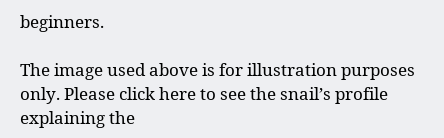beginners.

The image used above is for illustration purposes only. Please click here to see the snail’s profile explaining the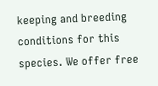keeping and breeding conditions for this species. We offer free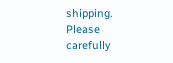shipping. Please carefully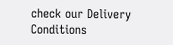check our Delivery Conditions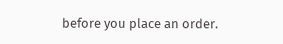before you place an order.